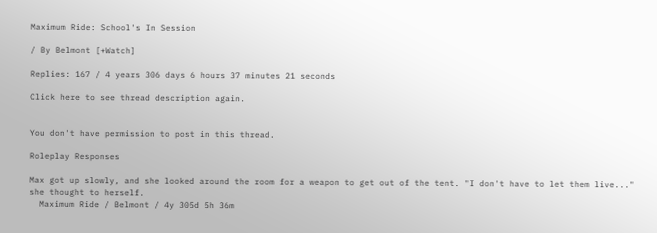Maximum Ride: School's In Session

/ By Belmont [+Watch]

Replies: 167 / 4 years 306 days 6 hours 37 minutes 21 seconds

Click here to see thread description again.


You don't have permission to post in this thread.

Roleplay Responses

Max got up slowly, and she looked around the room for a weapon to get out of the tent. "I don't have to let them live..." she thought to herself.
  Maximum Ride / Belmont / 4y 305d 5h 36m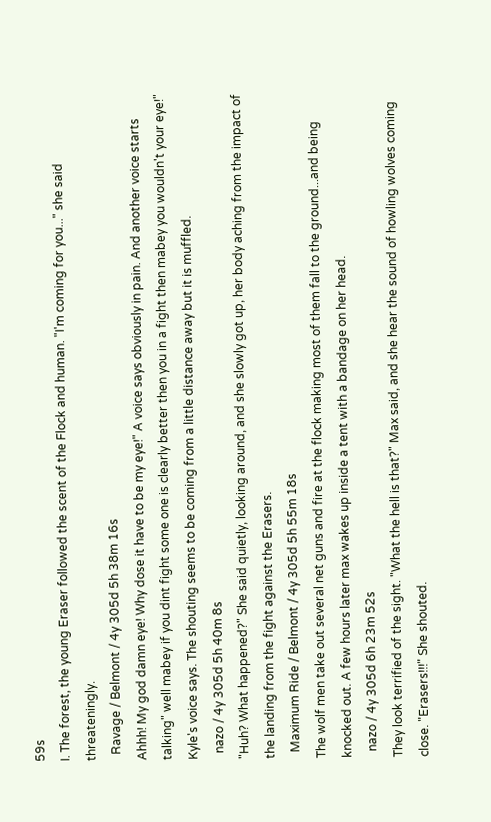59s
I. The forest, the young Eraser followed the scent of the Flock and human. "I'm coming for you..." she said threateningly.
  Ravage / Belmont / 4y 305d 5h 38m 16s
Ahhh! My god damn eye! Why dose it have to be my eye!" A voice says obviously in pain. And another voice starts talking" well mabey if you dint fight some one is clearly better then you in a fight then mabey you wouldn't your eye!" Kyle's voice says. The shouting seems to be coming from a little distance away but it is muffled.
  nazo / 4y 305d 5h 40m 8s
"Huh? What happened?" She said quietly, looking around, and she slowly got up, her body aching from the impact of the landing from the fight against the Erasers.
  Maximum Ride / Belmont / 4y 305d 5h 55m 18s
The wolf men take out several net guns and fire at the flock making most of them fall to the ground...and being knocked out. A few hours later max wakes up inside a tent with a bandage on her head.
  nazo / 4y 305d 6h 23m 52s
They look terrified of the sight. "What the hell is that?" Max said, and she hear the sound of howling wolves coming close. "Erasers!!!" She shouted.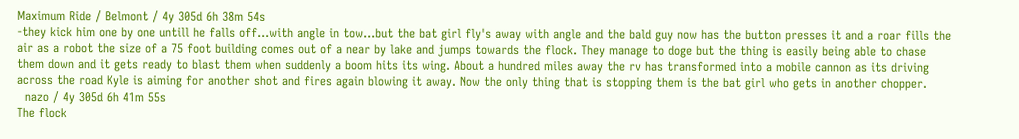Maximum Ride / Belmont / 4y 305d 6h 38m 54s
-they kick him one by one untill he falls off...with angle in tow...but the bat girl fly's away with angle and the bald guy now has the button presses it and a roar fills the air as a robot the size of a 75 foot building comes out of a near by lake and jumps towards the flock. They manage to doge but the thing is easily being able to chase them down and it gets ready to blast them when suddenly a boom hits its wing. About a hundred miles away the rv has transformed into a mobile cannon as its driving across the road Kyle is aiming for another shot and fires again blowing it away. Now the only thing that is stopping them is the bat girl who gets in another chopper.
  nazo / 4y 305d 6h 41m 55s
The flock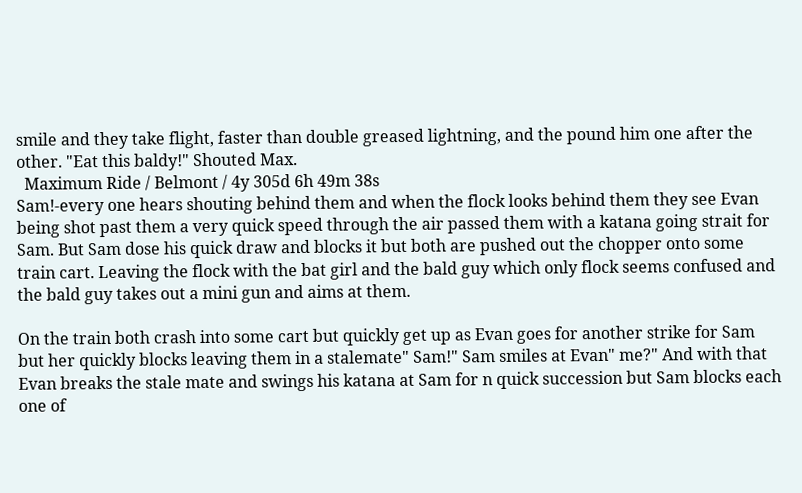smile and they take flight, faster than double greased lightning, and the pound him one after the other. "Eat this baldy!" Shouted Max.
  Maximum Ride / Belmont / 4y 305d 6h 49m 38s
Sam!-every one hears shouting behind them and when the flock looks behind them they see Evan being shot past them a very quick speed through the air passed them with a katana going strait for Sam. But Sam dose his quick draw and blocks it but both are pushed out the chopper onto some train cart. Leaving the flock with the bat girl and the bald guy which only flock seems confused and the bald guy takes out a mini gun and aims at them.

On the train both crash into some cart but quickly get up as Evan goes for another strike for Sam but her quickly blocks leaving them in a stalemate" Sam!" Sam smiles at Evan" me?" And with that Evan breaks the stale mate and swings his katana at Sam for n quick succession but Sam blocks each one of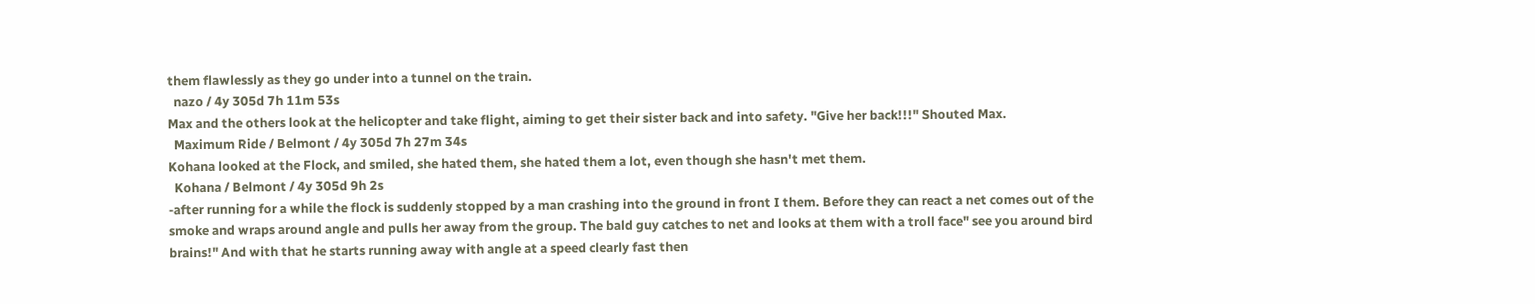them flawlessly as they go under into a tunnel on the train.
  nazo / 4y 305d 7h 11m 53s
Max and the others look at the helicopter and take flight, aiming to get their sister back and into safety. "Give her back!!!" Shouted Max.
  Maximum Ride / Belmont / 4y 305d 7h 27m 34s
Kohana looked at the Flock, and smiled, she hated them, she hated them a lot, even though she hasn't met them.
  Kohana / Belmont / 4y 305d 9h 2s
-after running for a while the flock is suddenly stopped by a man crashing into the ground in front I them. Before they can react a net comes out of the smoke and wraps around angle and pulls her away from the group. The bald guy catches to net and looks at them with a troll face" see you around bird brains!" And with that he starts running away with angle at a speed clearly fast then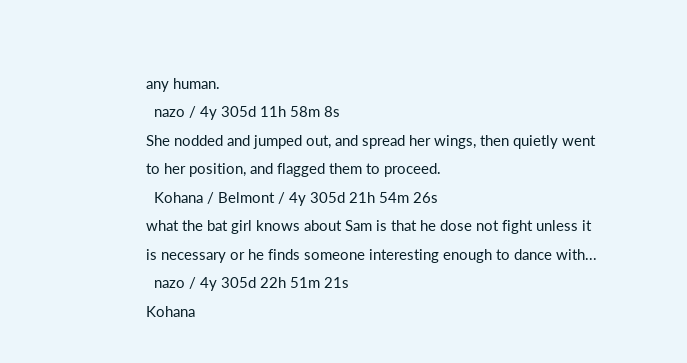any human.
  nazo / 4y 305d 11h 58m 8s
She nodded and jumped out, and spread her wings, then quietly went to her position, and flagged them to proceed.
  Kohana / Belmont / 4y 305d 21h 54m 26s
what the bat girl knows about Sam is that he dose not fight unless it is necessary or he finds someone interesting enough to dance with...
  nazo / 4y 305d 22h 51m 21s
Kohana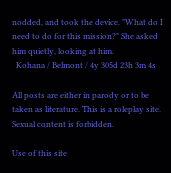nodded, and took the device. "What do I need to do for this mission?" She asked him quietly, looking at him.
  Kohana / Belmont / 4y 305d 23h 3m 4s

All posts are either in parody or to be taken as literature. This is a roleplay site. Sexual content is forbidden.

Use of this site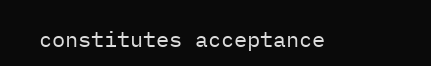constitutes acceptance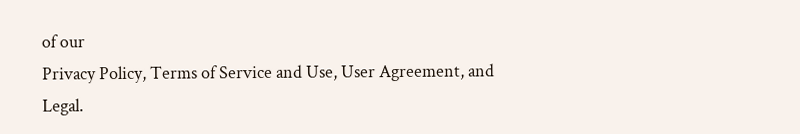of our
Privacy Policy, Terms of Service and Use, User Agreement, and Legal.